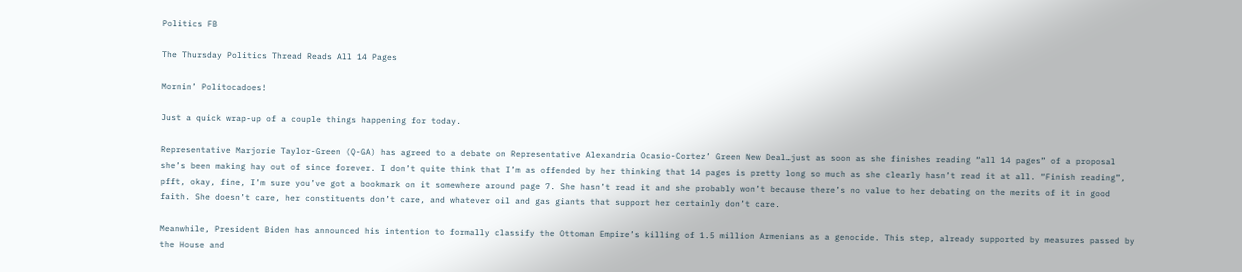Politics FB

The Thursday Politics Thread Reads All 14 Pages

Mornin’ Politocadoes!

Just a quick wrap-up of a couple things happening for today.

Representative Marjorie Taylor-Green (Q-GA) has agreed to a debate on Representative Alexandria Ocasio-Cortez’ Green New Deal…just as soon as she finishes reading “all 14 pages” of a proposal she’s been making hay out of since forever. I don’t quite think that I’m as offended by her thinking that 14 pages is pretty long so much as she clearly hasn’t read it at all. “Finish reading”, pfft, okay, fine, I’m sure you’ve got a bookmark on it somewhere around page 7. She hasn’t read it and she probably won’t because there’s no value to her debating on the merits of it in good faith. She doesn’t care, her constituents don’t care, and whatever oil and gas giants that support her certainly don’t care.

Meanwhile, President Biden has announced his intention to formally classify the Ottoman Empire’s killing of 1.5 million Armenians as a genocide. This step, already supported by measures passed by the House and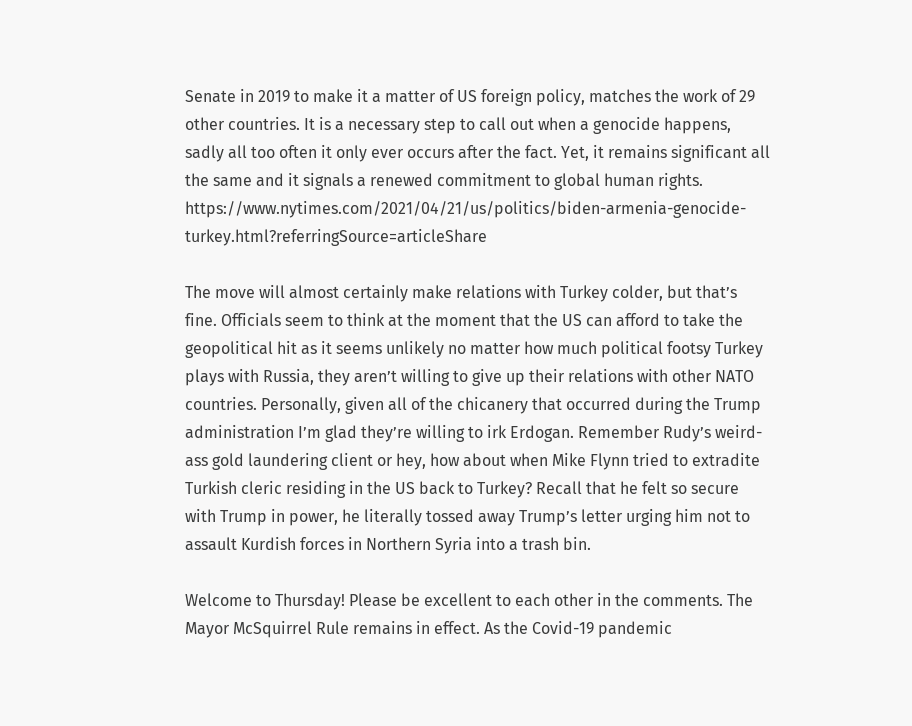Senate in 2019 to make it a matter of US foreign policy, matches the work of 29 other countries. It is a necessary step to call out when a genocide happens, sadly all too often it only ever occurs after the fact. Yet, it remains significant all the same and it signals a renewed commitment to global human rights. https://www.nytimes.com/2021/04/21/us/politics/biden-armenia-genocide-turkey.html?referringSource=articleShare

The move will almost certainly make relations with Turkey colder, but that’s fine. Officials seem to think at the moment that the US can afford to take the geopolitical hit as it seems unlikely no matter how much political footsy Turkey plays with Russia, they aren’t willing to give up their relations with other NATO countries. Personally, given all of the chicanery that occurred during the Trump administration I’m glad they’re willing to irk Erdogan. Remember Rudy’s weird-ass gold laundering client or hey, how about when Mike Flynn tried to extradite Turkish cleric residing in the US back to Turkey? Recall that he felt so secure with Trump in power, he literally tossed away Trump’s letter urging him not to assault Kurdish forces in Northern Syria into a trash bin.

Welcome to Thursday! Please be excellent to each other in the comments. The Mayor McSquirrel Rule remains in effect. As the Covid-19 pandemic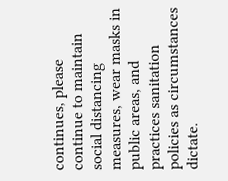continues, please continue to maintain social distancing measures, wear masks in public areas, and practices sanitation policies as circumstances dictate.